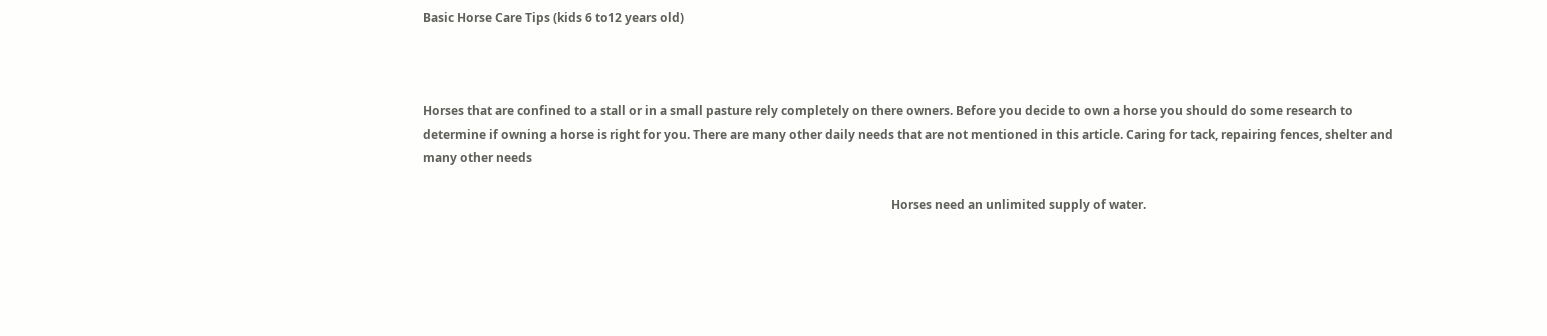Basic Horse Care Tips (kids 6 to12 years old)



Horses that are confined to a stall or in a small pasture rely completely on there owners. Before you decide to own a horse you should do some research to determine if owning a horse is right for you. There are many other daily needs that are not mentioned in this article. Caring for tack, repairing fences, shelter and many other needs

                                                                                                                                                            Horses need an unlimited supply of water.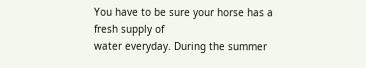You have to be sure your horse has a fresh supply of
water everyday. During the summer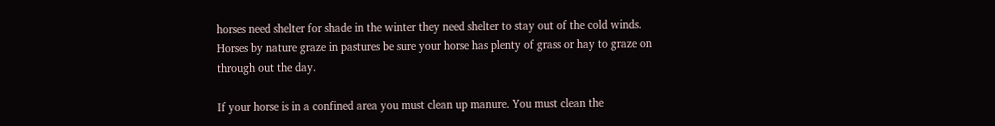horses need shelter for shade in the winter they need shelter to stay out of the cold winds. Horses by nature graze in pastures be sure your horse has plenty of grass or hay to graze on through out the day.

If your horse is in a confined area you must clean up manure. You must clean the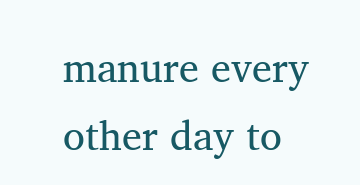manure every other day to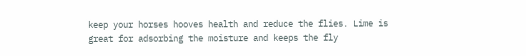keep your horses hooves health and reduce the flies. Lime is great for adsorbing the moisture and keeps the fly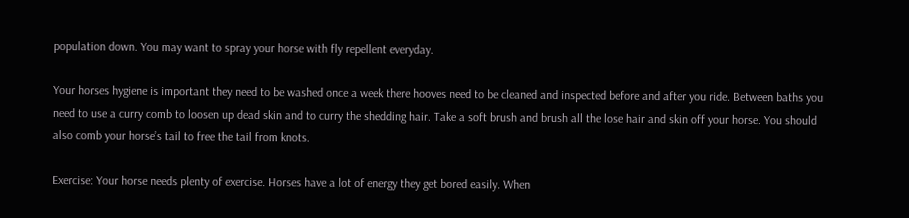population down. You may want to spray your horse with fly repellent everyday.

Your horses hygiene is important they need to be washed once a week there hooves need to be cleaned and inspected before and after you ride. Between baths you need to use a curry comb to loosen up dead skin and to curry the shedding hair. Take a soft brush and brush all the lose hair and skin off your horse. You should also comb your horse’s tail to free the tail from knots.

Exercise: Your horse needs plenty of exercise. Horses have a lot of energy they get bored easily. When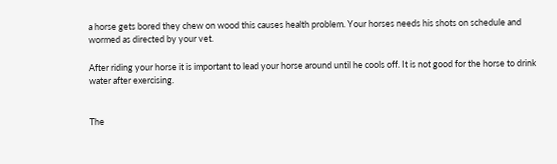a horse gets bored they chew on wood this causes health problem. Your horses needs his shots on schedule and wormed as directed by your vet.

After riding your horse it is important to lead your horse around until he cools off. It is not good for the horse to drink water after exercising.


The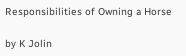Responsibilities of Owning a Horse

by K Jolin